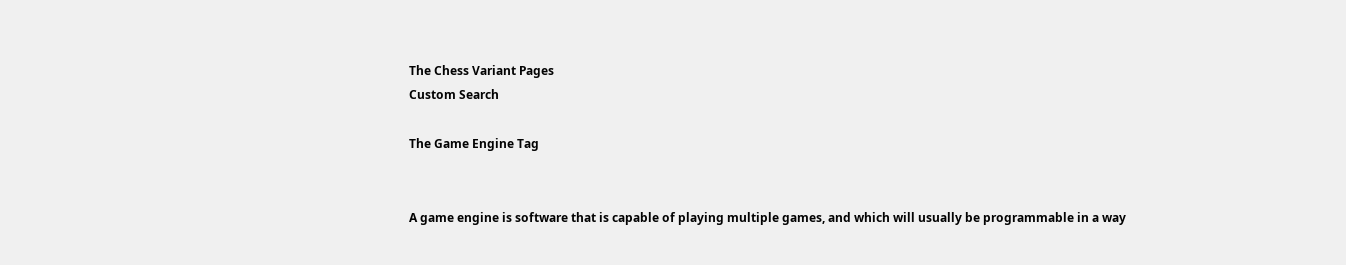The Chess Variant Pages
Custom Search

The Game Engine Tag


A game engine is software that is capable of playing multiple games, and which will usually be programmable in a way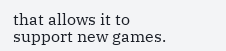that allows it to support new games.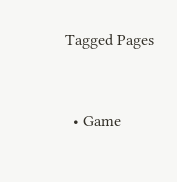Tagged Pages


  • Game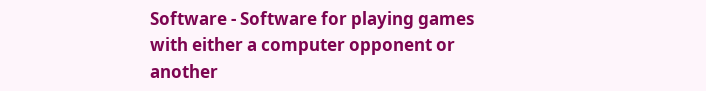Software - Software for playing games with either a computer opponent or another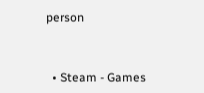person


  • Steam - Games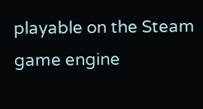playable on the Steam game engine